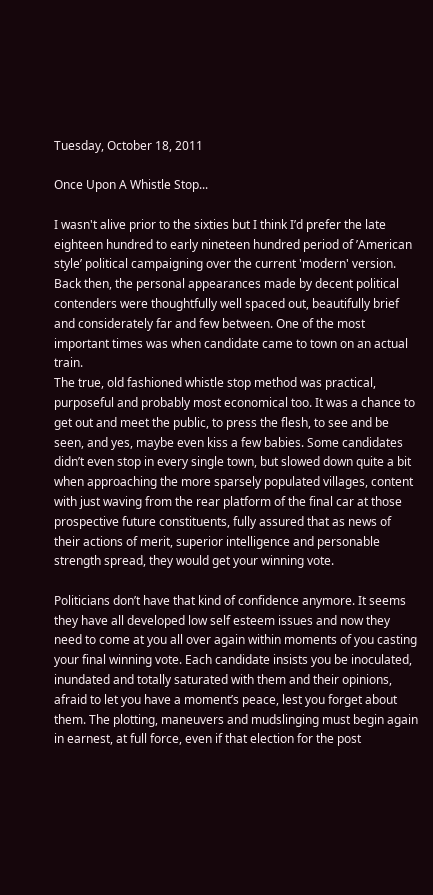Tuesday, October 18, 2011

Once Upon A Whistle Stop...

I wasn't alive prior to the sixties but I think I’d prefer the late eighteen hundred to early nineteen hundred period of ’American style’ political campaigning over the current 'modern' version. Back then, the personal appearances made by decent political contenders were thoughtfully well spaced out, beautifully brief and considerately far and few between. One of the most important times was when candidate came to town on an actual train.
The true, old fashioned whistle stop method was practical, purposeful and probably most economical too. It was a chance to get out and meet the public, to press the flesh, to see and be seen, and yes, maybe even kiss a few babies. Some candidates didn’t even stop in every single town, but slowed down quite a bit when approaching the more sparsely populated villages, content with just waving from the rear platform of the final car at those prospective future constituents, fully assured that as news of their actions of merit, superior intelligence and personable strength spread, they would get your winning vote.

Politicians don’t have that kind of confidence anymore. It seems they have all developed low self esteem issues and now they need to come at you all over again within moments of you casting your final winning vote. Each candidate insists you be inoculated, inundated and totally saturated with them and their opinions, afraid to let you have a moment’s peace, lest you forget about them. The plotting, maneuvers and mudslinging must begin again in earnest, at full force, even if that election for the post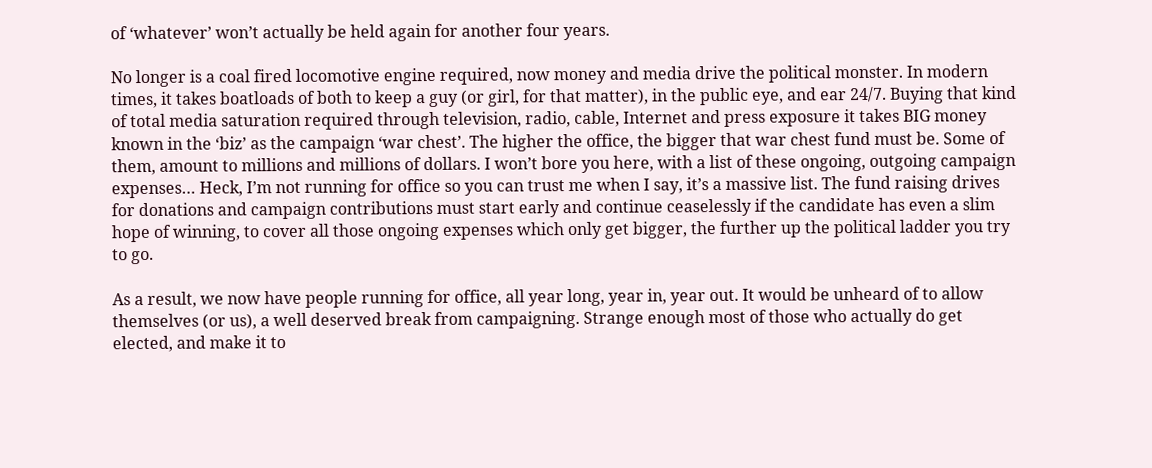of ‘whatever’ won’t actually be held again for another four years.

No longer is a coal fired locomotive engine required, now money and media drive the political monster. In modern times, it takes boatloads of both to keep a guy (or girl, for that matter), in the public eye, and ear 24/7. Buying that kind of total media saturation required through television, radio, cable, Internet and press exposure it takes BIG money known in the ‘biz’ as the campaign ‘war chest’. The higher the office, the bigger that war chest fund must be. Some of them, amount to millions and millions of dollars. I won’t bore you here, with a list of these ongoing, outgoing campaign expenses… Heck, I’m not running for office so you can trust me when I say, it’s a massive list. The fund raising drives for donations and campaign contributions must start early and continue ceaselessly if the candidate has even a slim hope of winning, to cover all those ongoing expenses which only get bigger, the further up the political ladder you try to go.

As a result, we now have people running for office, all year long, year in, year out. It would be unheard of to allow themselves (or us), a well deserved break from campaigning. Strange enough most of those who actually do get elected, and make it to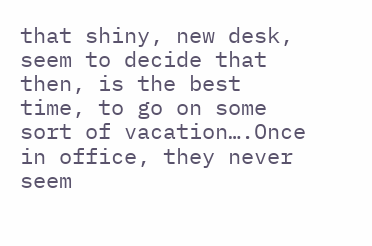that shiny, new desk, seem to decide that then, is the best time, to go on some sort of vacation….Once in office, they never seem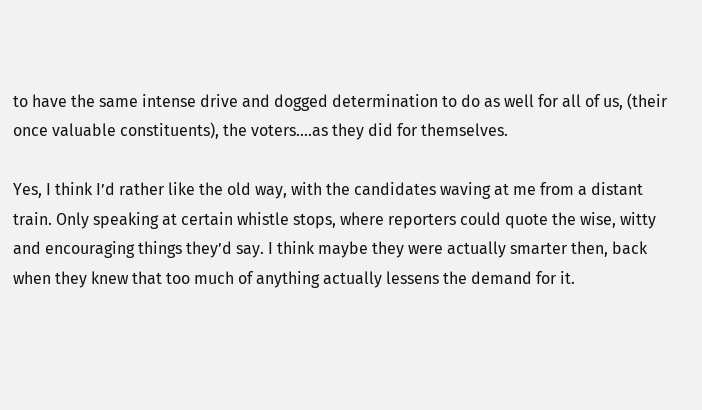to have the same intense drive and dogged determination to do as well for all of us, (their once valuable constituents), the voters….as they did for themselves.

Yes, I think I’d rather like the old way, with the candidates waving at me from a distant train. Only speaking at certain whistle stops, where reporters could quote the wise, witty and encouraging things they’d say. I think maybe they were actually smarter then, back when they knew that too much of anything actually lessens the demand for it.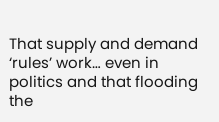That supply and demand ‘rules’ work… even in politics and that flooding the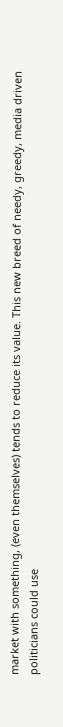market with something, (even themselves) tends to reduce its value. This new breed of needy, greedy, media driven politicians could use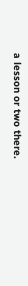a lesson or two there.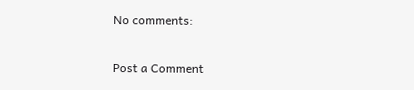No comments:

Post a Comment